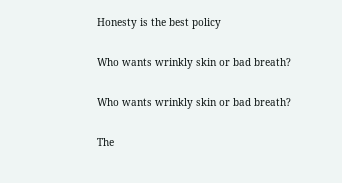Honesty is the best policy

Who wants wrinkly skin or bad breath?

Who wants wrinkly skin or bad breath?

The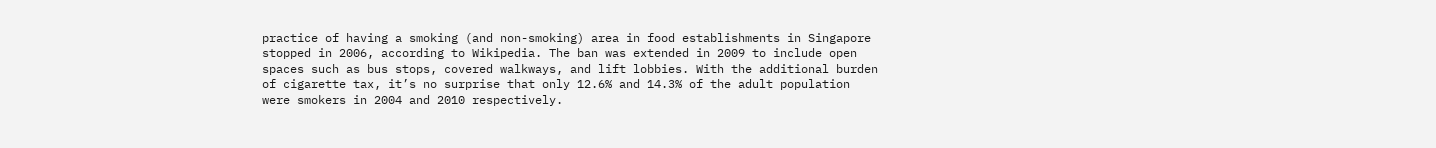practice of having a smoking (and non-smoking) area in food establishments in Singapore stopped in 2006, according to Wikipedia. The ban was extended in 2009 to include open spaces such as bus stops, covered walkways, and lift lobbies. With the additional burden of cigarette tax, it’s no surprise that only 12.6% and 14.3% of the adult population were smokers in 2004 and 2010 respectively.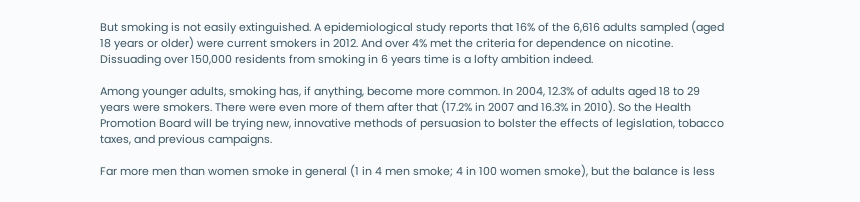But smoking is not easily extinguished. A epidemiological study reports that 16% of the 6,616 adults sampled (aged 18 years or older) were current smokers in 2012. And over 4% met the criteria for dependence on nicotine. Dissuading over 150,000 residents from smoking in 6 years time is a lofty ambition indeed.

Among younger adults, smoking has, if anything, become more common. In 2004, 12.3% of adults aged 18 to 29 years were smokers. There were even more of them after that (17.2% in 2007 and 16.3% in 2010). So the Health Promotion Board will be trying new, innovative methods of persuasion to bolster the effects of legislation, tobacco taxes, and previous campaigns.

Far more men than women smoke in general (1 in 4 men smoke; 4 in 100 women smoke), but the balance is less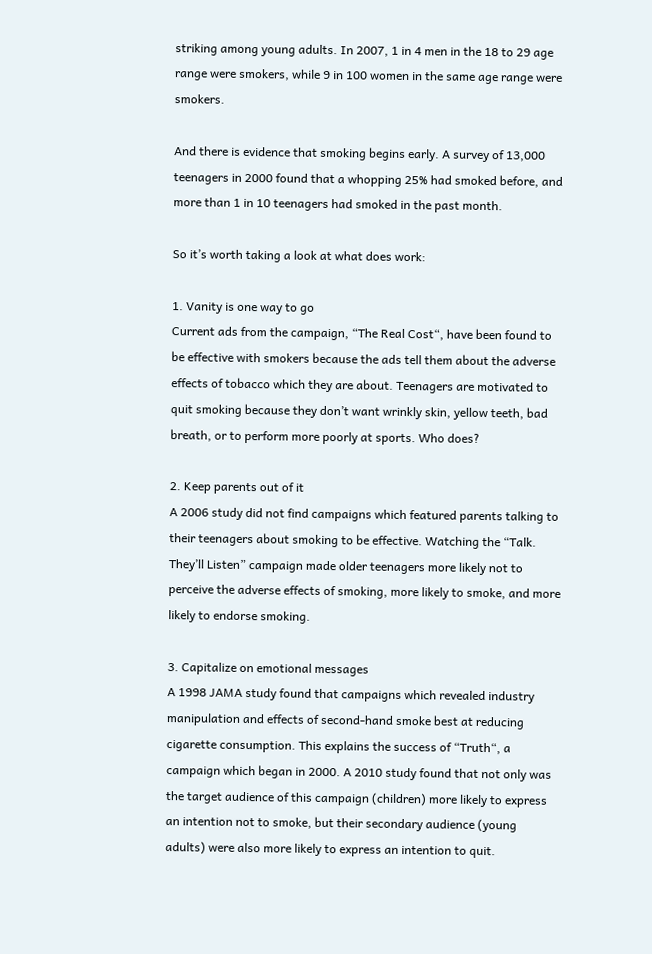striking among young adults. In 2007, 1 in 4 men in the 18 to 29 age range were smokers, while 9 in 100 women in the same age range were smokers.

And there is evidence that smoking begins early. A survey of 13,000 teenagers in 2000 found that a whopping 25% had smoked before, and more than 1 in 10 teenagers had smoked in the past month.

So it’s worth taking a look at what does work:

1. Vanity is one way to go
Current ads from the campaign, “The Real Cost“, have been found to be effective with smokers because the ads tell them about the adverse effects of tobacco which they are about. Teenagers are motivated to quit smoking because they don’t want wrinkly skin, yellow teeth, bad breath, or to perform more poorly at sports. Who does?

2. Keep parents out of it
A 2006 study did not find campaigns which featured parents talking to their teenagers about smoking to be effective. Watching the “Talk. They’ll Listen” campaign made older teenagers more likely not to perceive the adverse effects of smoking, more likely to smoke, and more likely to endorse smoking.

3. Capitalize on emotional messages
A 1998 JAMA study found that campaigns which revealed industry manipulation and effects of second-hand smoke best at reducing cigarette consumption. This explains the success of “Truth“, a campaign which began in 2000. A 2010 study found that not only was the target audience of this campaign (children) more likely to express an intention not to smoke, but their secondary audience (young adults) were also more likely to express an intention to quit.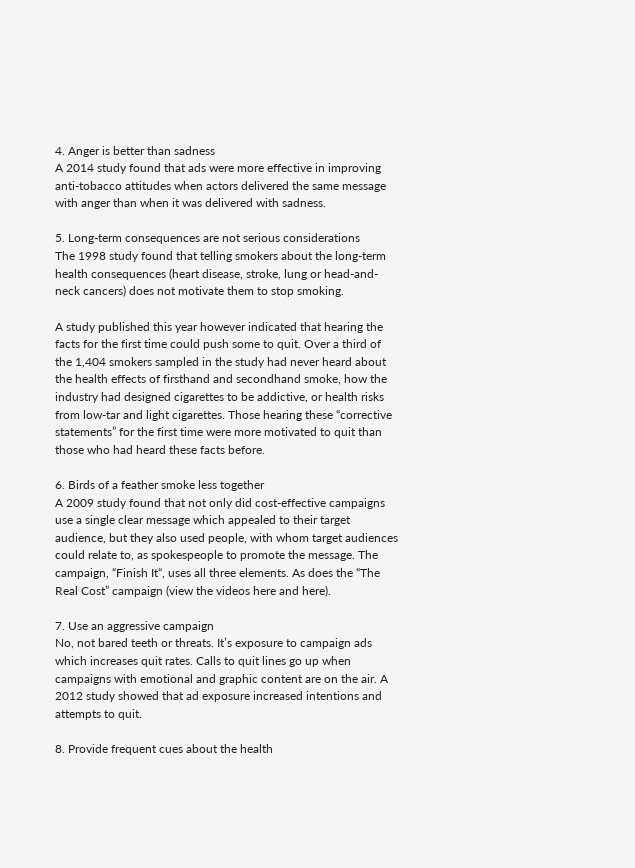4. Anger is better than sadness
A 2014 study found that ads were more effective in improving anti-tobacco attitudes when actors delivered the same message with anger than when it was delivered with sadness.

5. Long-term consequences are not serious considerations
The 1998 study found that telling smokers about the long-term health consequences (heart disease, stroke, lung or head-and-neck cancers) does not motivate them to stop smoking.

A study published this year however indicated that hearing the facts for the first time could push some to quit. Over a third of the 1,404 smokers sampled in the study had never heard about the health effects of firsthand and secondhand smoke, how the industry had designed cigarettes to be addictive, or health risks from low-tar and light cigarettes. Those hearing these “corrective statements” for the first time were more motivated to quit than those who had heard these facts before.

6. Birds of a feather smoke less together
A 2009 study found that not only did cost-effective campaigns use a single clear message which appealed to their target audience, but they also used people, with whom target audiences could relate to, as spokespeople to promote the message. The campaign, “Finish It“, uses all three elements. As does the “The Real Cost” campaign (view the videos here and here).

7. Use an aggressive campaign
No, not bared teeth or threats. It’s exposure to campaign ads which increases quit rates. Calls to quit lines go up when campaigns with emotional and graphic content are on the air. A 2012 study showed that ad exposure increased intentions and attempts to quit.

8. Provide frequent cues about the health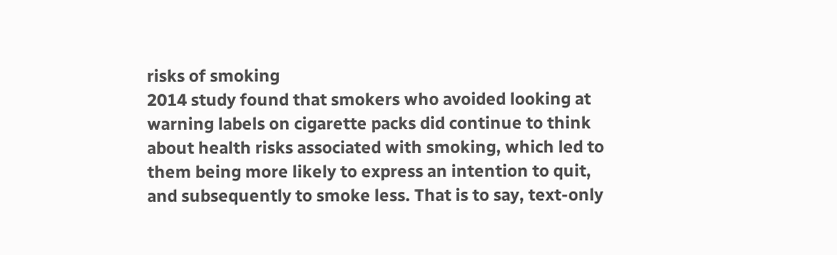risks of smoking
2014 study found that smokers who avoided looking at warning labels on cigarette packs did continue to think about health risks associated with smoking, which led to them being more likely to express an intention to quit, and subsequently to smoke less. That is to say, text-only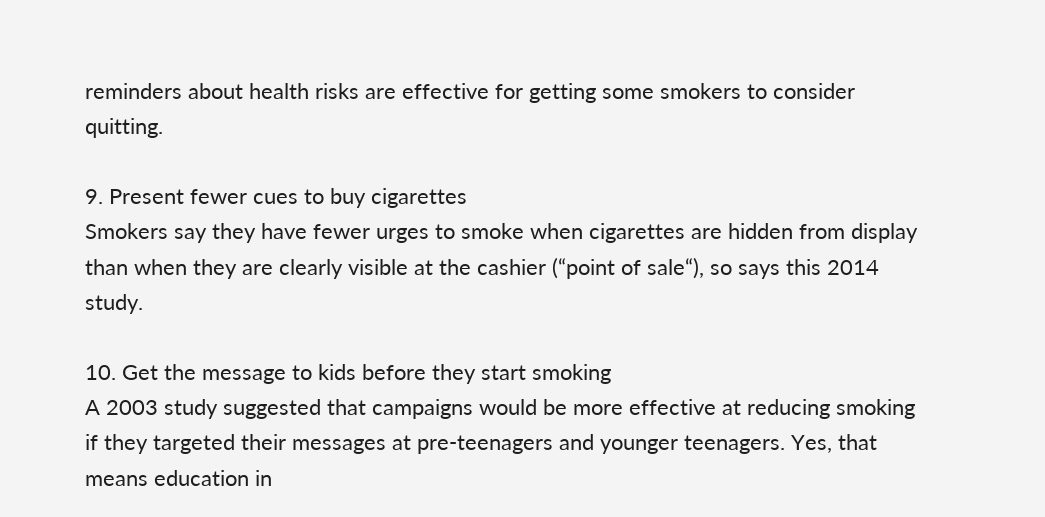reminders about health risks are effective for getting some smokers to consider quitting.

9. Present fewer cues to buy cigarettes
Smokers say they have fewer urges to smoke when cigarettes are hidden from display than when they are clearly visible at the cashier (“point of sale“), so says this 2014 study.

10. Get the message to kids before they start smoking
A 2003 study suggested that campaigns would be more effective at reducing smoking if they targeted their messages at pre-teenagers and younger teenagers. Yes, that means education in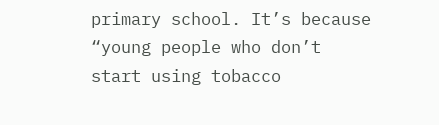primary school. It’s because “young people who don’t start using tobacco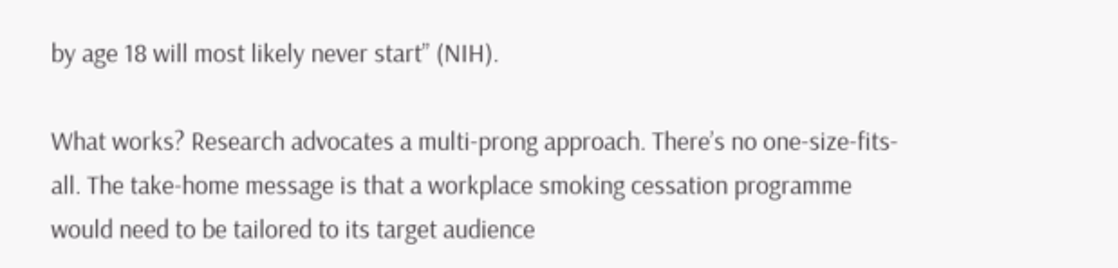by age 18 will most likely never start” (NIH).

What works? Research advocates a multi-prong approach. There’s no one-size-fits-all. The take-home message is that a workplace smoking cessation programme would need to be tailored to its target audience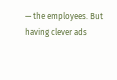— the employees. But having clever ads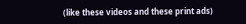(like these videos and these print ads)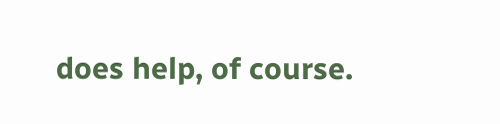does help, of course.